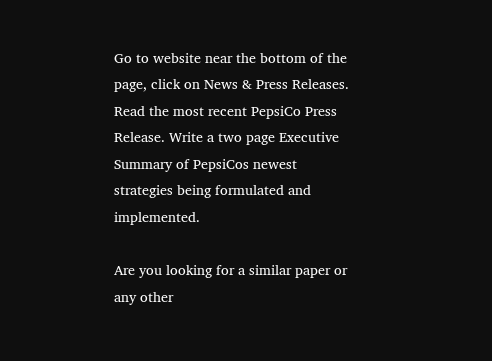Go to website near the bottom of the page, click on News & Press Releases. Read the most recent PepsiCo Press Release. Write a two page Executive Summary of PepsiCos newest strategies being formulated and implemented.

Are you looking for a similar paper or any other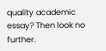quality academic essay? Then look no further.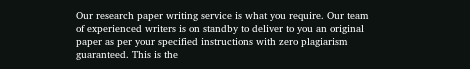Our research paper writing service is what you require. Our team of experienced writers is on standby to deliver to you an original paper as per your specified instructions with zero plagiarism guaranteed. This is the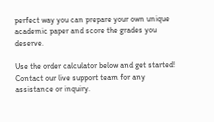perfect way you can prepare your own unique academic paper and score the grades you deserve.

Use the order calculator below and get started! Contact our live support team for any assistance or inquiry.